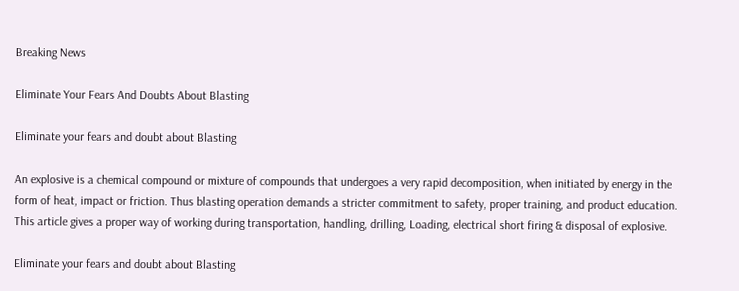Breaking News

Eliminate Your Fears And Doubts About Blasting

Eliminate your fears and doubt about Blasting

An explosive is a chemical compound or mixture of compounds that undergoes a very rapid decomposition, when initiated by energy in the form of heat, impact or friction. Thus blasting operation demands a stricter commitment to safety, proper training, and product education. This article gives a proper way of working during transportation, handling, drilling, Loading, electrical short firing & disposal of explosive.

Eliminate your fears and doubt about Blasting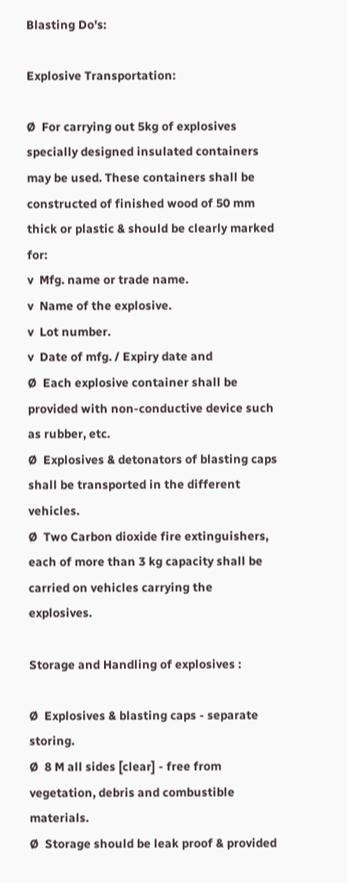Blasting Do's:

Explosive Transportation:

Ø  For carrying out 5kg of explosives specially designed insulated containers may be used. These containers shall be constructed of finished wood of 50 mm thick or plastic & should be clearly marked for:
v  Mfg. name or trade name.
v  Name of the explosive.
v  Lot number.
v  Date of mfg. / Expiry date and
Ø  Each explosive container shall be provided with non-conductive device such as rubber, etc.
Ø  Explosives & detonators of blasting caps shall be transported in the different vehicles.
Ø  Two Carbon dioxide fire extinguishers, each of more than 3 kg capacity shall be carried on vehicles carrying the explosives.

Storage and Handling of explosives :

Ø  Explosives & blasting caps - separate storing.
Ø  8 M all sides [clear] - free from vegetation, debris and combustible materials.
Ø  Storage should be leak proof & provided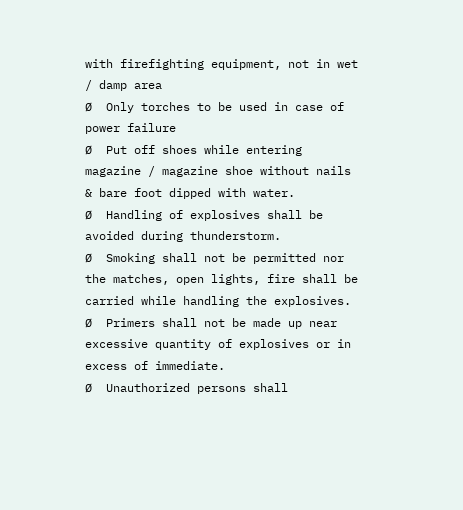with firefighting equipment, not in wet / damp area
Ø  Only torches to be used in case of power failure
Ø  Put off shoes while entering magazine / magazine shoe without nails & bare foot dipped with water.
Ø  Handling of explosives shall be avoided during thunderstorm.
Ø  Smoking shall not be permitted nor the matches, open lights, fire shall be carried while handling the explosives.
Ø  Primers shall not be made up near excessive quantity of explosives or in excess of immediate.
Ø  Unauthorized persons shall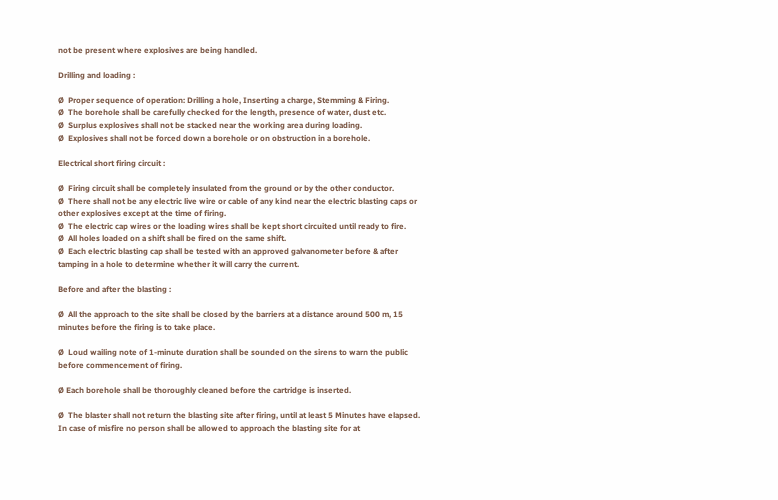not be present where explosives are being handled.

Drilling and loading :

Ø  Proper sequence of operation: Drilling a hole, Inserting a charge, Stemming & Firing.
Ø  The borehole shall be carefully checked for the length, presence of water, dust etc.
Ø  Surplus explosives shall not be stacked near the working area during loading.
Ø  Explosives shall not be forced down a borehole or on obstruction in a borehole.

Electrical short firing circuit :

Ø  Firing circuit shall be completely insulated from the ground or by the other conductor.
Ø  There shall not be any electric live wire or cable of any kind near the electric blasting caps or other explosives except at the time of firing.
Ø  The electric cap wires or the loading wires shall be kept short circuited until ready to fire.
Ø  All holes loaded on a shift shall be fired on the same shift.
Ø  Each electric blasting cap shall be tested with an approved galvanometer before & after tamping in a hole to determine whether it will carry the current.

Before and after the blasting :

Ø  All the approach to the site shall be closed by the barriers at a distance around 500 m, 15 minutes before the firing is to take place.

Ø  Loud wailing note of 1-minute duration shall be sounded on the sirens to warn the public before commencement of firing.

Ø Each borehole shall be thoroughly cleaned before the cartridge is inserted.

Ø  The blaster shall not return the blasting site after firing, until at least 5 Minutes have elapsed. In case of misfire no person shall be allowed to approach the blasting site for at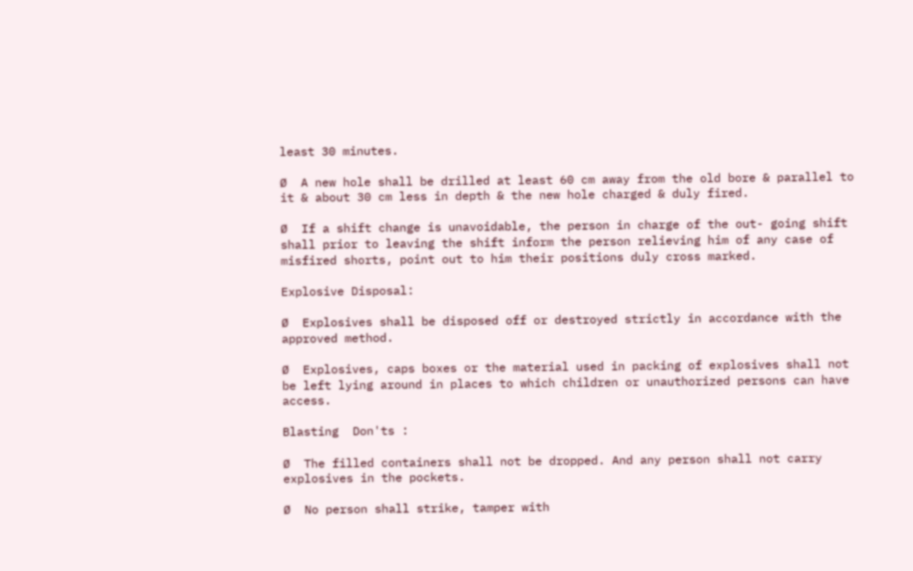least 30 minutes.

Ø  A new hole shall be drilled at least 60 cm away from the old bore & parallel to it & about 30 cm less in depth & the new hole charged & duly fired.

Ø  If a shift change is unavoidable, the person in charge of the out- going shift shall prior to leaving the shift inform the person relieving him of any case of misfired shorts, point out to him their positions duly cross marked.

Explosive Disposal:

Ø  Explosives shall be disposed off or destroyed strictly in accordance with the approved method.

Ø  Explosives, caps boxes or the material used in packing of explosives shall not be left lying around in places to which children or unauthorized persons can have access.

Blasting  Don'ts :

Ø  The filled containers shall not be dropped. And any person shall not carry explosives in the pockets.

Ø  No person shall strike, tamper with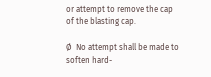or attempt to remove the cap of the blasting cap.

Ø  No attempt shall be made to soften hard-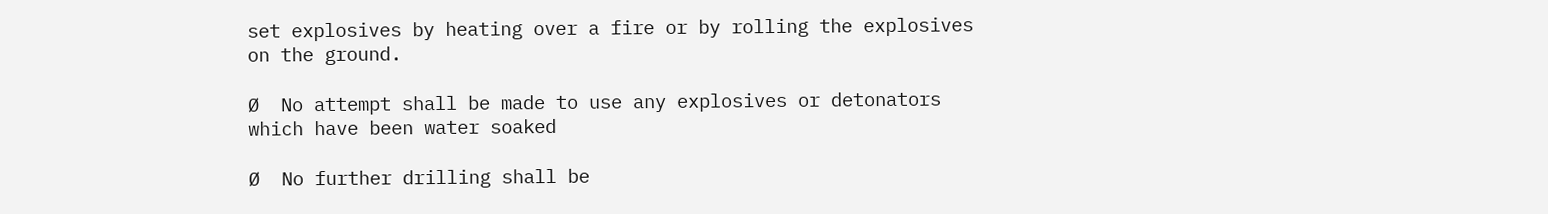set explosives by heating over a fire or by rolling the explosives on the ground.

Ø  No attempt shall be made to use any explosives or detonators which have been water soaked

Ø  No further drilling shall be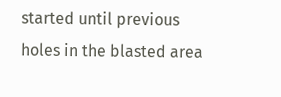started until previous holes in the blasted area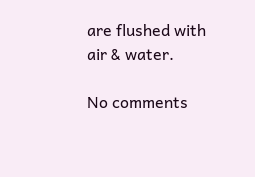are flushed with air & water.

No comments